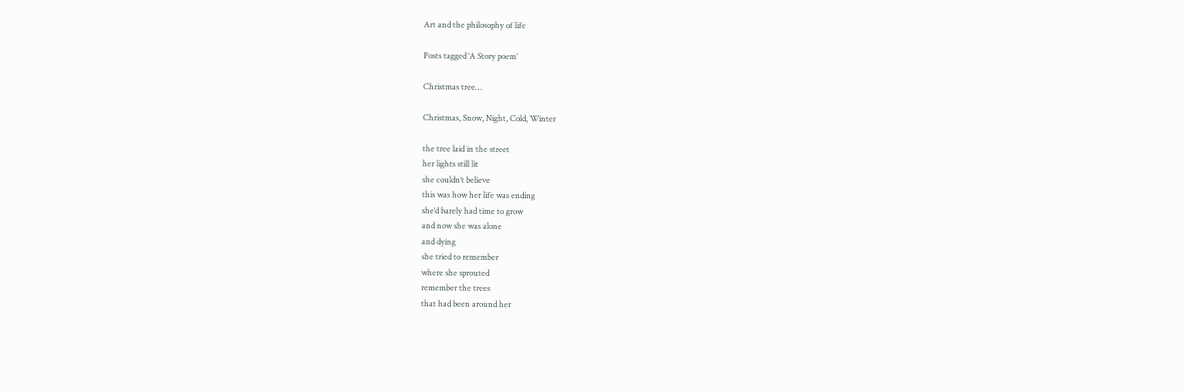Art and the philosophy of life

Posts tagged ‘A Story poem’

Christmas tree…

Christmas, Snow, Night, Cold, Winter

the tree laid in the street
her lights still lit
she couldn’t believe
this was how her life was ending
she’d barely had time to grow
and now she was alone
and dying
she tried to remember
where she sprouted
remember the trees
that had been around her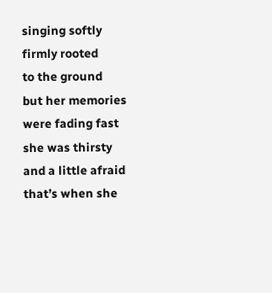singing softly
firmly rooted
to the ground
but her memories
were fading fast
she was thirsty
and a little afraid
that’s when she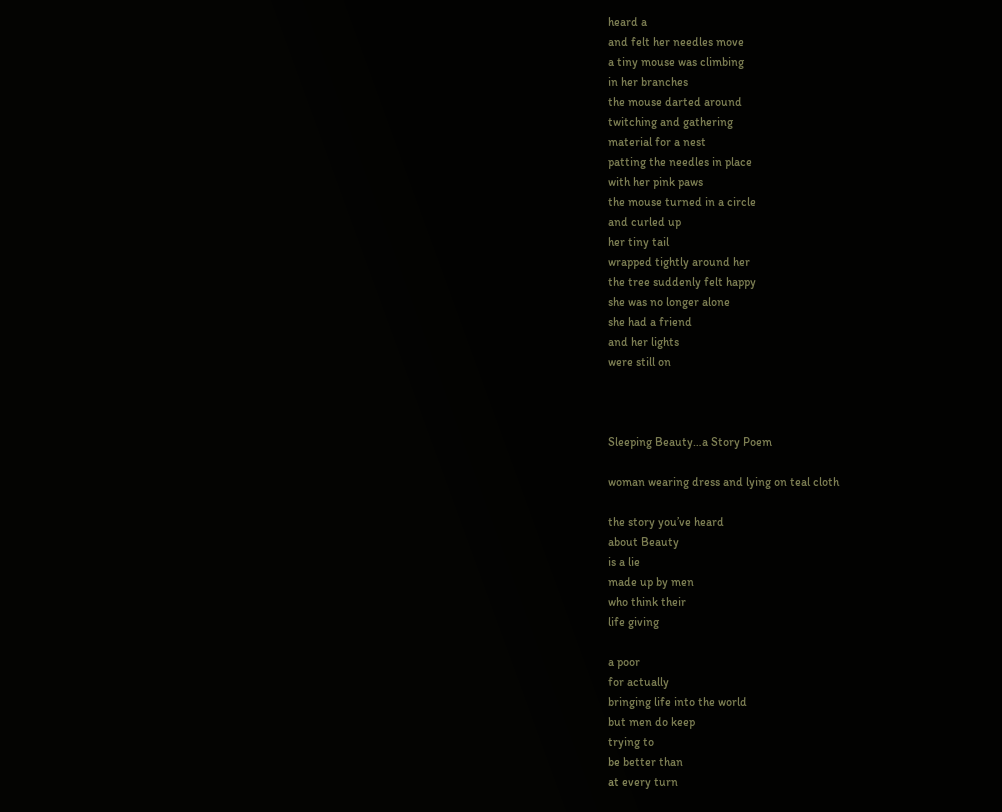heard a
and felt her needles move
a tiny mouse was climbing
in her branches
the mouse darted around
twitching and gathering
material for a nest
patting the needles in place
with her pink paws
the mouse turned in a circle
and curled up
her tiny tail
wrapped tightly around her
the tree suddenly felt happy
she was no longer alone
she had a friend
and her lights
were still on



Sleeping Beauty…a Story Poem

woman wearing dress and lying on teal cloth

the story you’ve heard
about Beauty
is a lie
made up by men
who think their
life giving

a poor
for actually
bringing life into the world
but men do keep
trying to
be better than
at every turn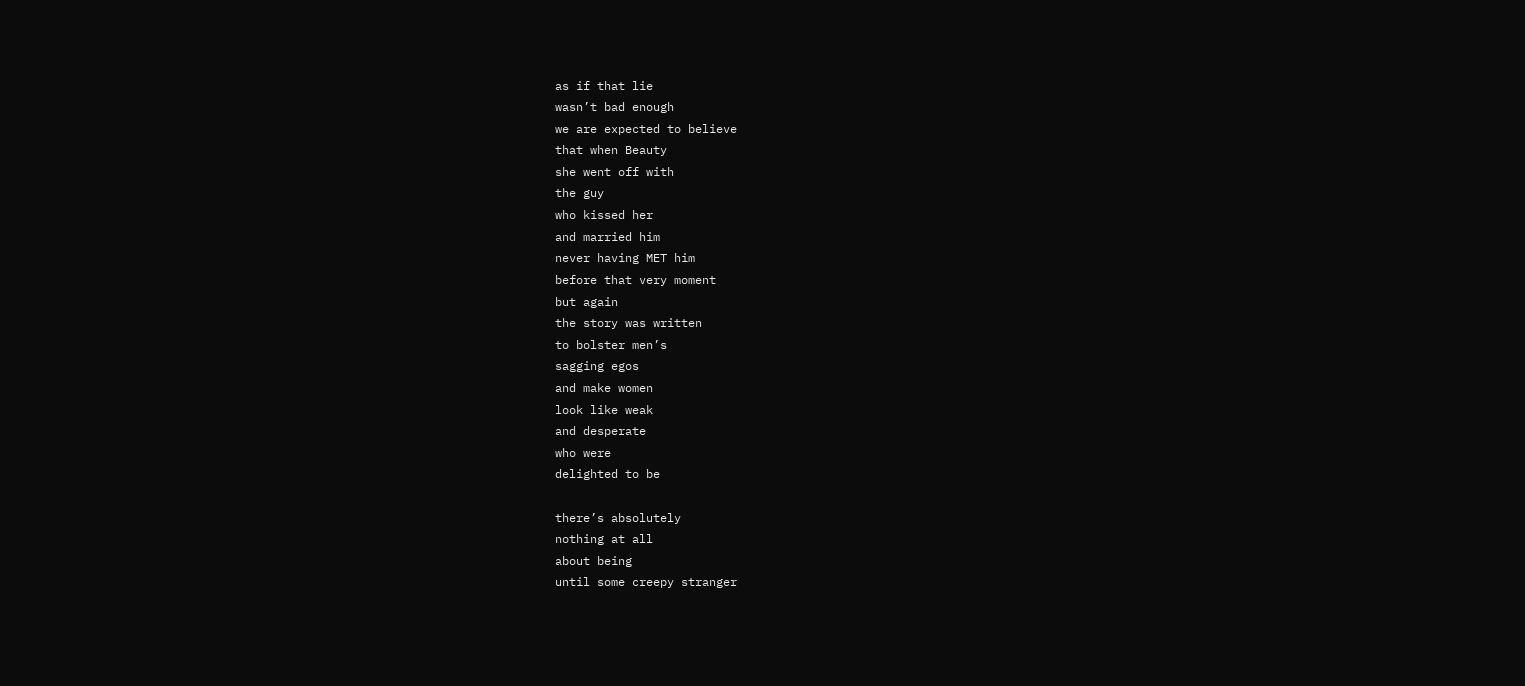as if that lie
wasn’t bad enough
we are expected to believe
that when Beauty
she went off with
the guy
who kissed her
and married him
never having MET him
before that very moment
but again
the story was written
to bolster men’s
sagging egos
and make women
look like weak
and desperate
who were
delighted to be

there’s absolutely
nothing at all
about being
until some creepy stranger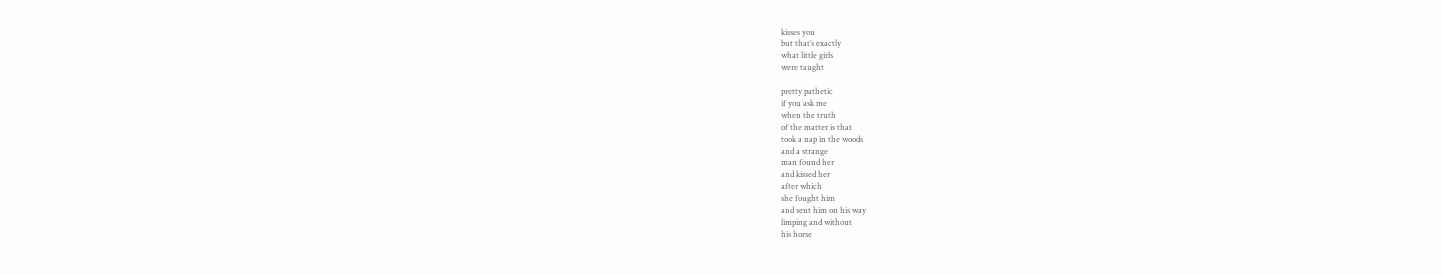kisses you
but that’s exactly
what little girls
were taught

pretty pathetic
if you ask me
when the truth
of the matter is that
took a nap in the woods
and a strange
man found her
and kissed her
after which
she fought him
and sent him on his way
limping and without
his horse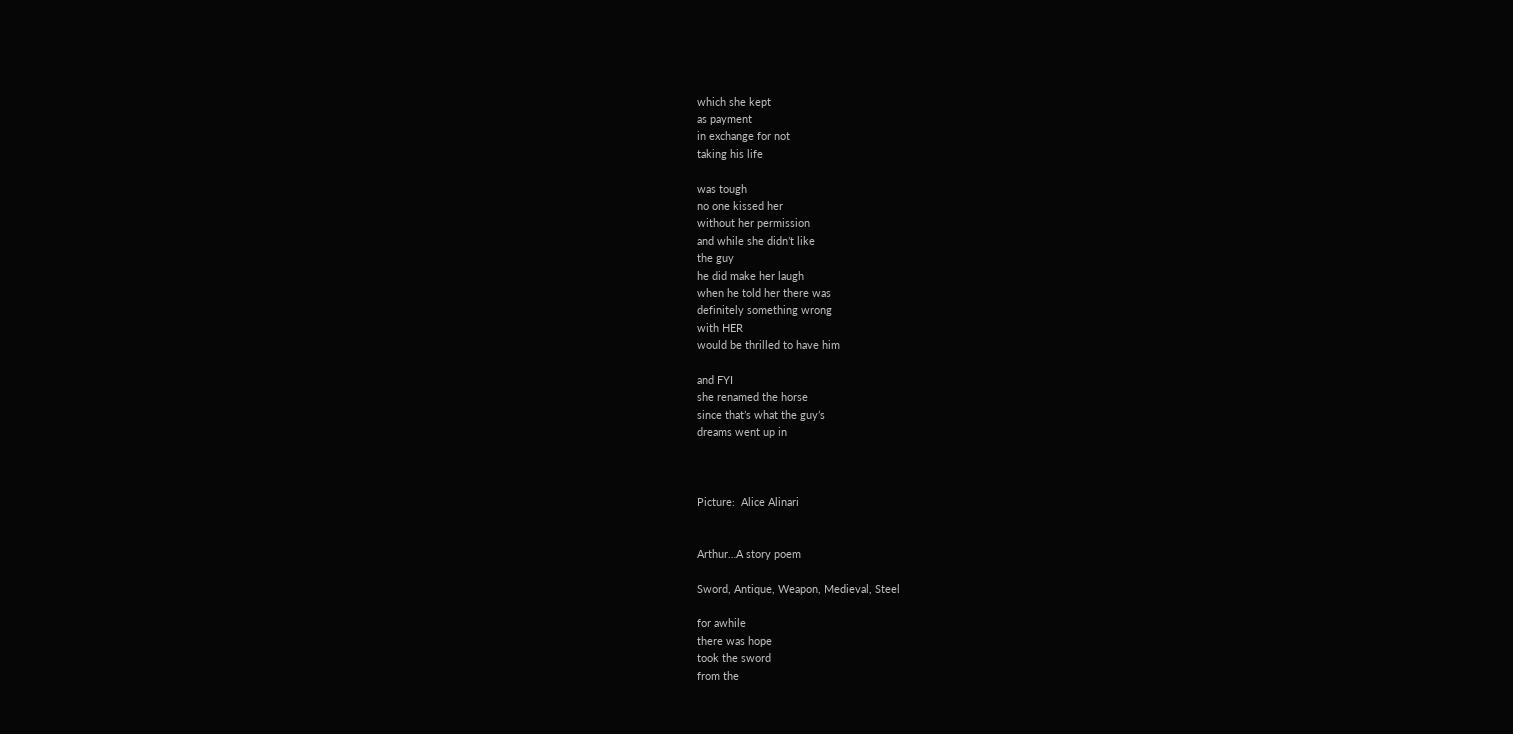which she kept
as payment
in exchange for not
taking his life

was tough
no one kissed her
without her permission
and while she didn’t like
the guy
he did make her laugh
when he told her there was
definitely something wrong
with HER
would be thrilled to have him

and FYI
she renamed the horse
since that’s what the guy’s
dreams went up in



Picture:  Alice Alinari


Arthur…A story poem

Sword, Antique, Weapon, Medieval, Steel

for awhile
there was hope
took the sword
from the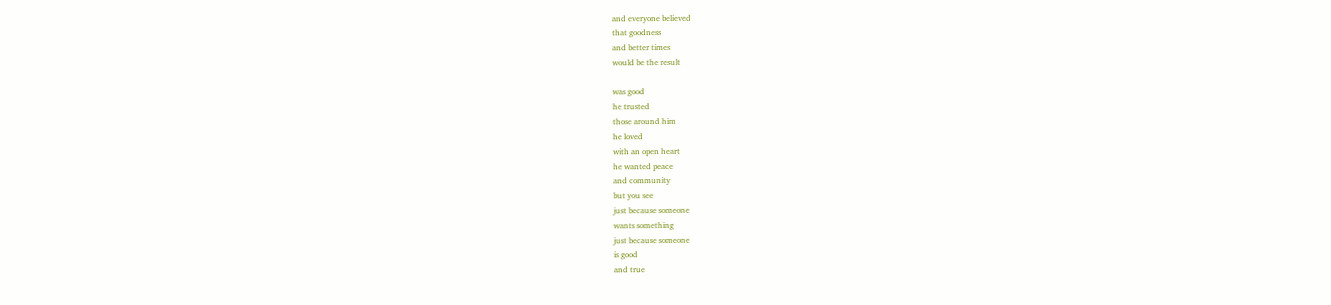and everyone believed
that goodness
and better times
would be the result

was good
he trusted
those around him
he loved
with an open heart
he wanted peace
and community
but you see
just because someone
wants something
just because someone
is good
and true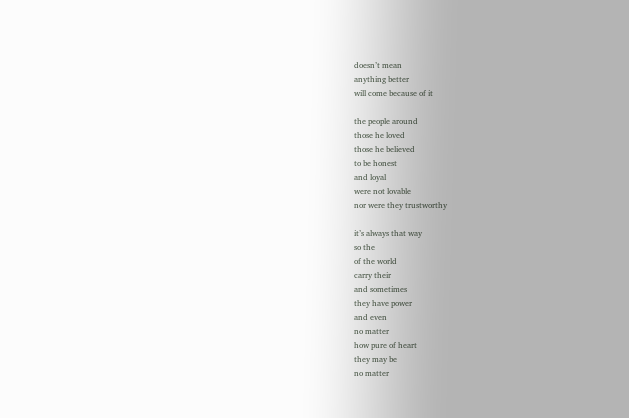doesn’t mean
anything better
will come because of it

the people around
those he loved
those he believed
to be honest
and loyal
were not lovable
nor were they trustworthy

it’s always that way
so the
of the world
carry their
and sometimes
they have power
and even
no matter
how pure of heart
they may be
no matter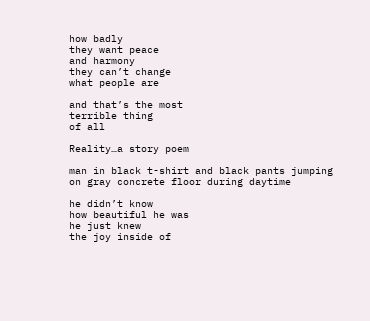how badly
they want peace
and harmony
they can’t change
what people are

and that’s the most
terrible thing
of all

Reality…a story poem

man in black t-shirt and black pants jumping on gray concrete floor during daytime

he didn’t know
how beautiful he was
he just knew
the joy inside of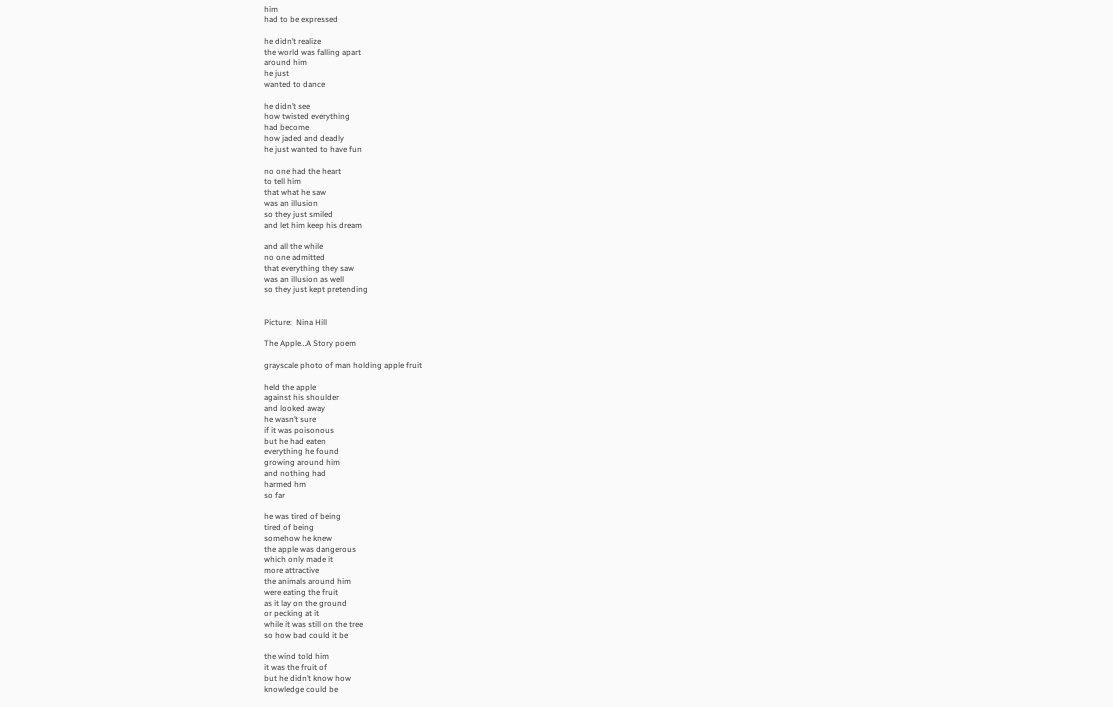him
had to be expressed

he didn’t realize
the world was falling apart
around him
he just
wanted to dance

he didn’t see
how twisted everything
had become
how jaded and deadly
he just wanted to have fun

no one had the heart
to tell him
that what he saw
was an illusion
so they just smiled
and let him keep his dream

and all the while
no one admitted
that everything they saw
was an illusion as well
so they just kept pretending


Picture:  Nina Hill

The Apple…A Story poem

grayscale photo of man holding apple fruit

held the apple
against his shoulder
and looked away
he wasn’t sure
if it was poisonous
but he had eaten
everything he found
growing around him
and nothing had
harmed hm
so far

he was tired of being
tired of being
somehow he knew
the apple was dangerous
which only made it
more attractive
the animals around him
were eating the fruit
as it lay on the ground
or pecking at it
while it was still on the tree
so how bad could it be

the wind told him
it was the fruit of
but he didn’t know how
knowledge could be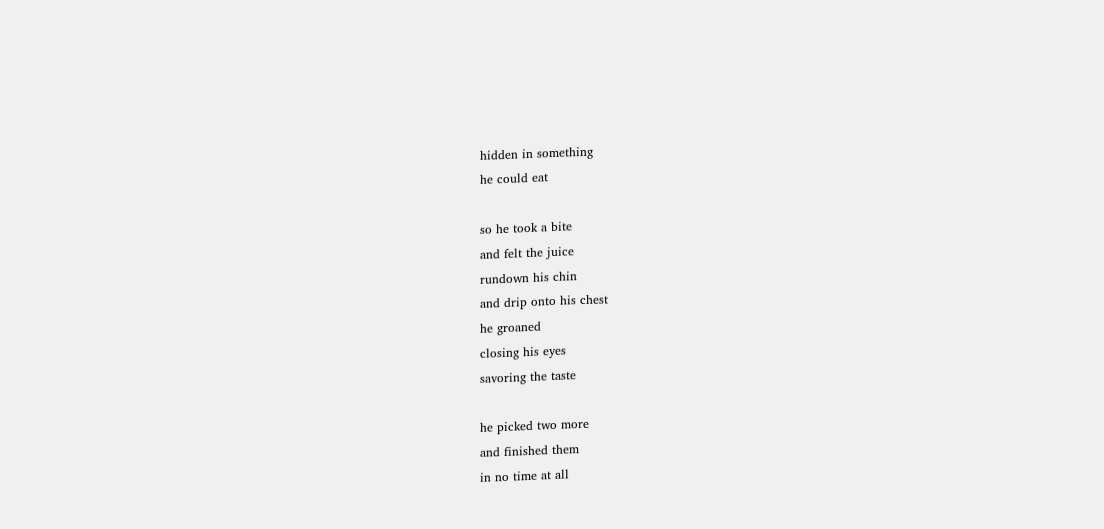hidden in something
he could eat

so he took a bite
and felt the juice
rundown his chin
and drip onto his chest
he groaned
closing his eyes
savoring the taste

he picked two more
and finished them
in no time at all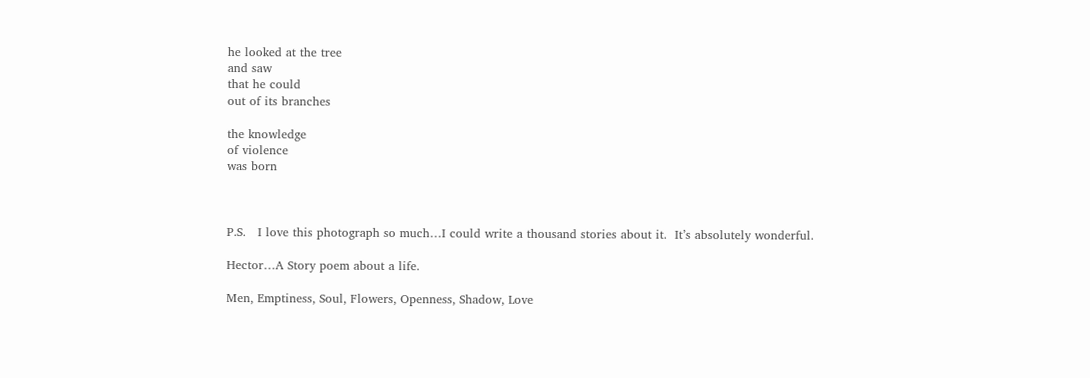he looked at the tree
and saw
that he could
out of its branches

the knowledge
of violence
was born



P.S.   I love this photograph so much…I could write a thousand stories about it.  It’s absolutely wonderful.

Hector…A Story poem about a life.

Men, Emptiness, Soul, Flowers, Openness, Shadow, Love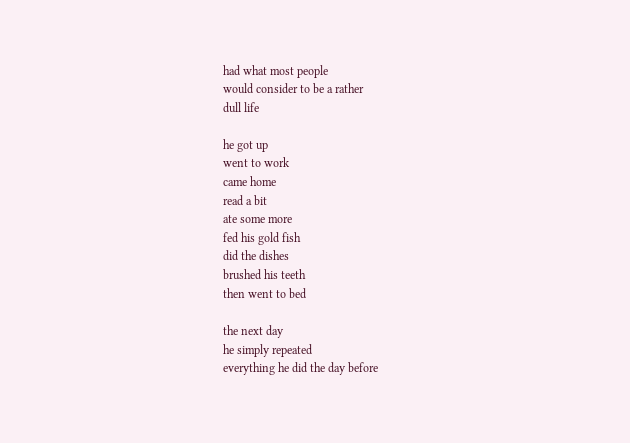had what most people
would consider to be a rather
dull life

he got up
went to work
came home
read a bit
ate some more
fed his gold fish
did the dishes
brushed his teeth
then went to bed

the next day
he simply repeated
everything he did the day before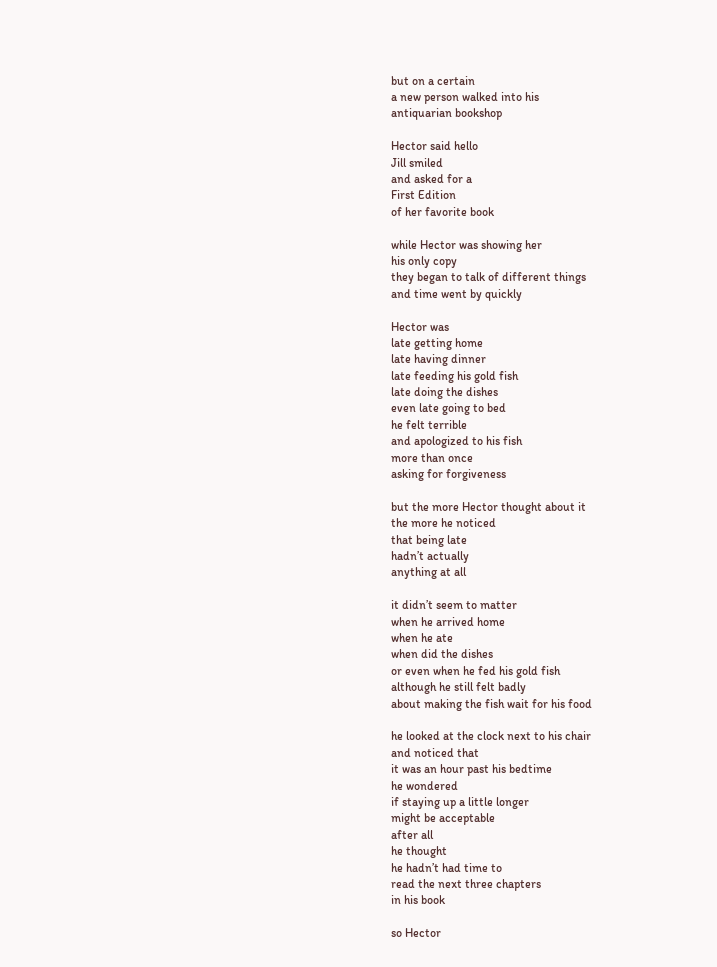but on a certain
a new person walked into his
antiquarian bookshop

Hector said hello
Jill smiled
and asked for a
First Edition
of her favorite book

while Hector was showing her
his only copy
they began to talk of different things
and time went by quickly

Hector was
late getting home
late having dinner
late feeding his gold fish
late doing the dishes
even late going to bed
he felt terrible
and apologized to his fish
more than once
asking for forgiveness

but the more Hector thought about it
the more he noticed
that being late
hadn’t actually
anything at all

it didn’t seem to matter
when he arrived home
when he ate
when did the dishes
or even when he fed his gold fish
although he still felt badly
about making the fish wait for his food

he looked at the clock next to his chair
and noticed that
it was an hour past his bedtime
he wondered
if staying up a little longer
might be acceptable
after all
he thought
he hadn’t had time to
read the next three chapters
in his book

so Hector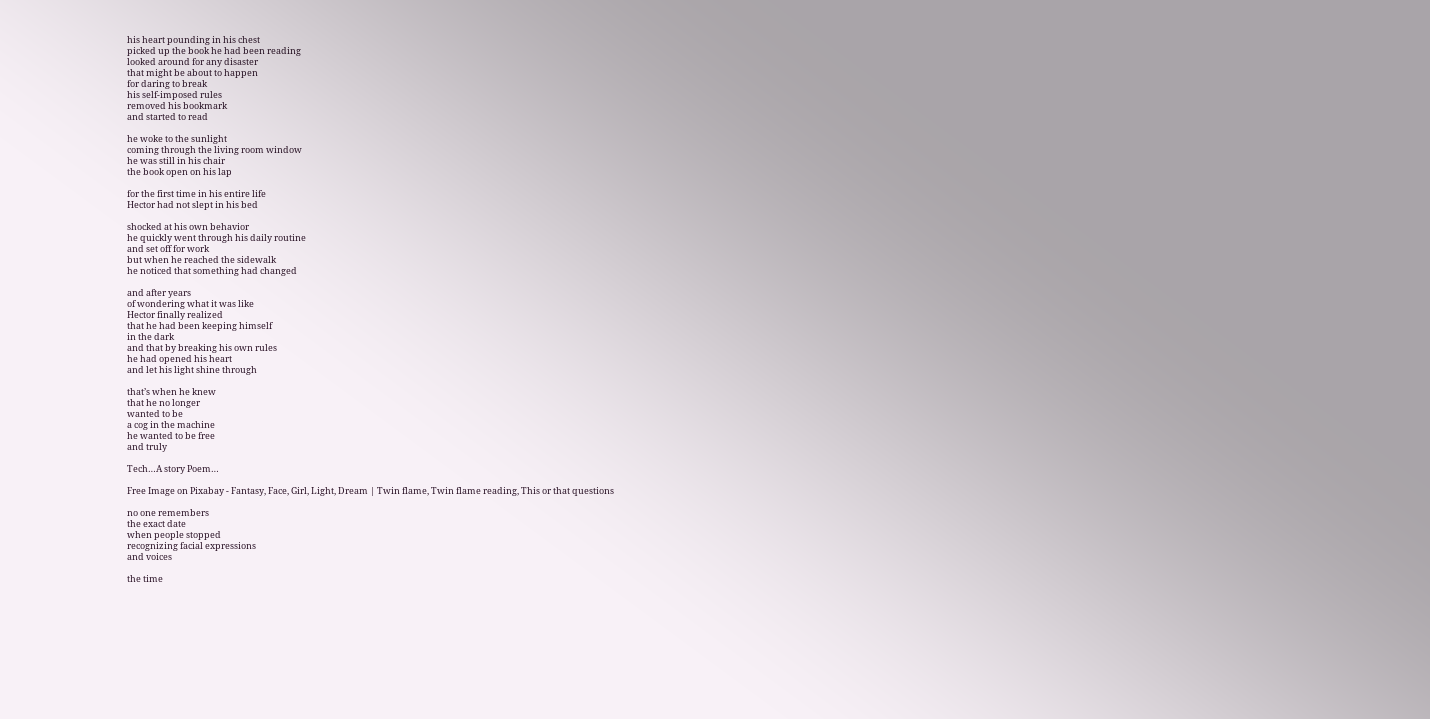his heart pounding in his chest
picked up the book he had been reading
looked around for any disaster
that might be about to happen
for daring to break
his self-imposed rules
removed his bookmark
and started to read

he woke to the sunlight
coming through the living room window
he was still in his chair
the book open on his lap

for the first time in his entire life
Hector had not slept in his bed

shocked at his own behavior
he quickly went through his daily routine
and set off for work
but when he reached the sidewalk
he noticed that something had changed

and after years
of wondering what it was like
Hector finally realized
that he had been keeping himself
in the dark
and that by breaking his own rules
he had opened his heart
and let his light shine through

that’s when he knew
that he no longer
wanted to be
a cog in the machine
he wanted to be free
and truly

Tech…A story Poem…

Free Image on Pixabay - Fantasy, Face, Girl, Light, Dream | Twin flame, Twin flame reading, This or that questions

no one remembers
the exact date
when people stopped
recognizing facial expressions
and voices

the time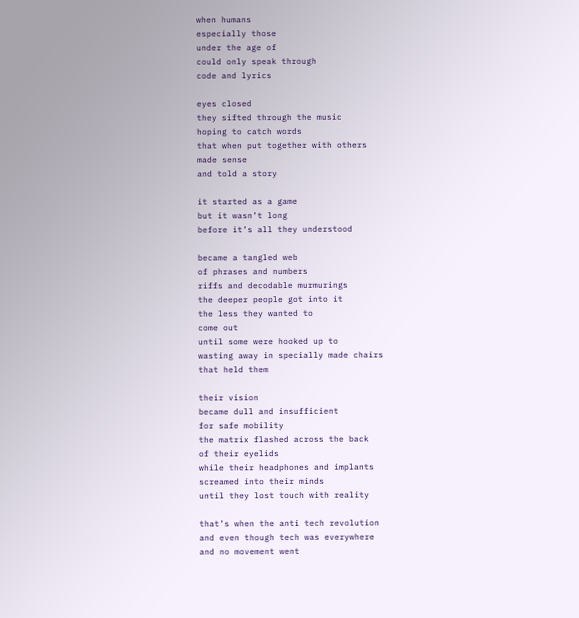when humans
especially those
under the age of
could only speak through
code and lyrics

eyes closed
they sifted through the music
hoping to catch words
that when put together with others
made sense
and told a story

it started as a game
but it wasn’t long
before it’s all they understood

became a tangled web
of phrases and numbers
riffs and decodable murmurings
the deeper people got into it
the less they wanted to
come out
until some were hooked up to
wasting away in specially made chairs
that held them

their vision
became dull and insufficient
for safe mobility
the matrix flashed across the back
of their eyelids
while their headphones and implants
screamed into their minds
until they lost touch with reality

that’s when the anti tech revolution
and even though tech was everywhere
and no movement went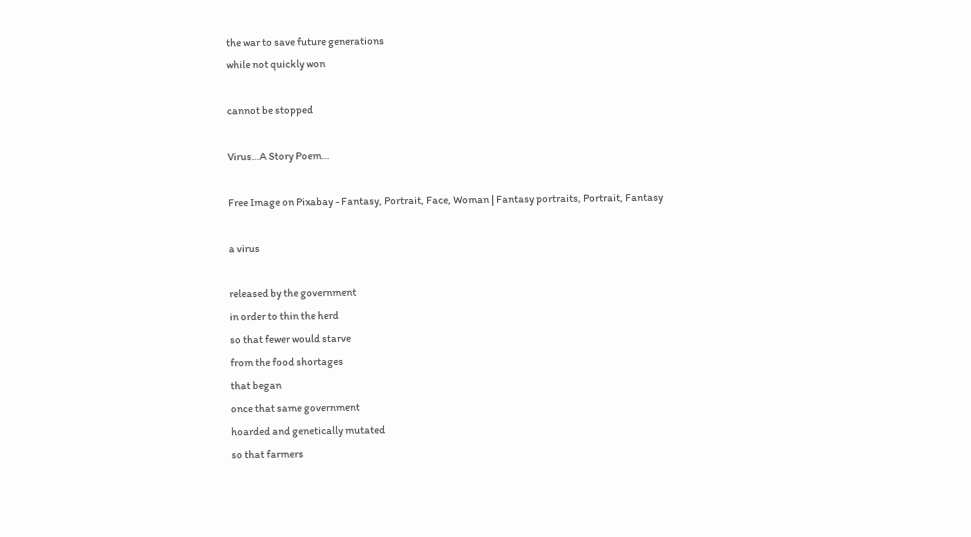the war to save future generations
while not quickly won

cannot be stopped

Virus…A Story Poem…

Free Image on Pixabay - Fantasy, Portrait, Face, Woman | Fantasy portraits, Portrait, Fantasy

a virus

released by the government
in order to thin the herd
so that fewer would starve
from the food shortages
that began
once that same government
hoarded and genetically mutated
so that farmers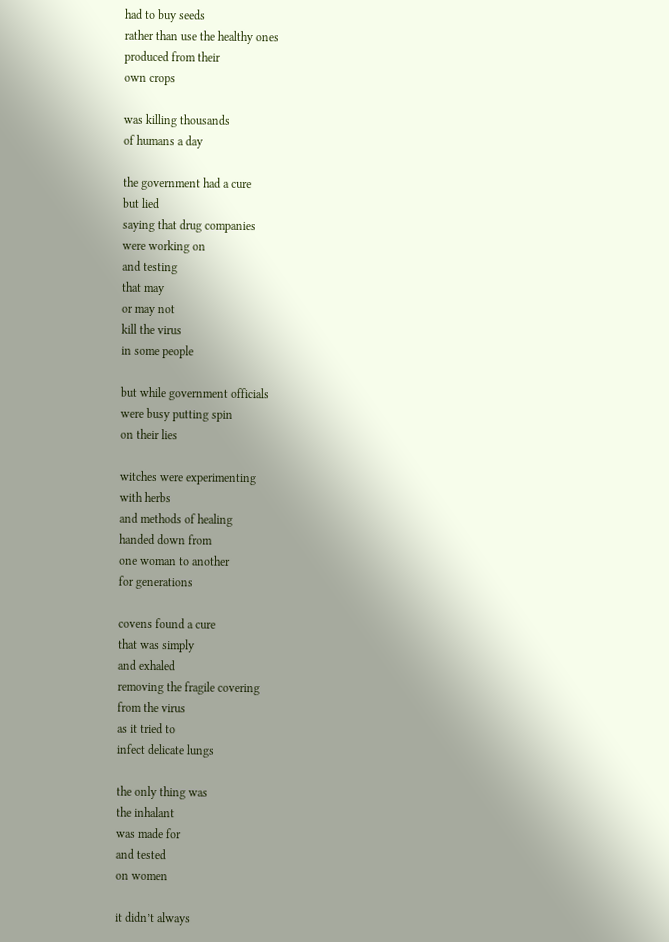had to buy seeds
rather than use the healthy ones
produced from their
own crops

was killing thousands
of humans a day

the government had a cure
but lied
saying that drug companies
were working on
and testing
that may
or may not
kill the virus
in some people

but while government officials
were busy putting spin
on their lies

witches were experimenting
with herbs
and methods of healing
handed down from
one woman to another
for generations

covens found a cure
that was simply
and exhaled
removing the fragile covering
from the virus
as it tried to
infect delicate lungs

the only thing was
the inhalant
was made for
and tested
on women

it didn’t always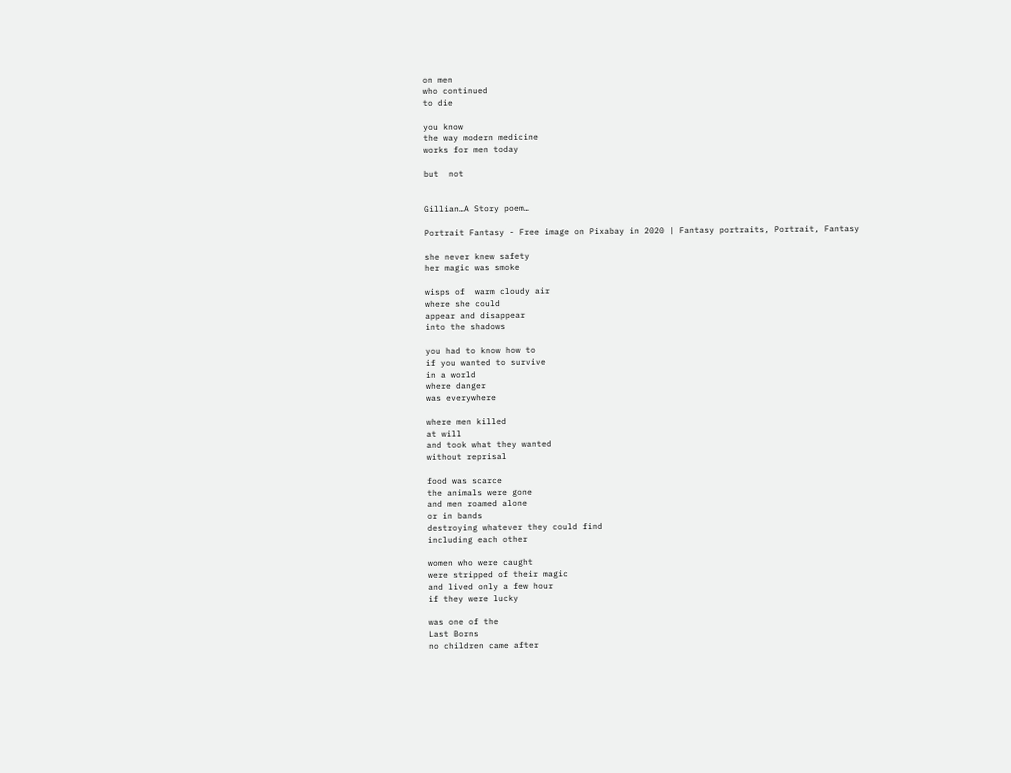on men
who continued
to die

you know
the way modern medicine
works for men today

but  not


Gillian…A Story poem…

Portrait Fantasy - Free image on Pixabay in 2020 | Fantasy portraits, Portrait, Fantasy

she never knew safety
her magic was smoke

wisps of  warm cloudy air
where she could
appear and disappear
into the shadows

you had to know how to
if you wanted to survive
in a world
where danger
was everywhere

where men killed
at will
and took what they wanted
without reprisal

food was scarce
the animals were gone
and men roamed alone
or in bands
destroying whatever they could find
including each other

women who were caught
were stripped of their magic
and lived only a few hour
if they were lucky

was one of the
Last Borns
no children came after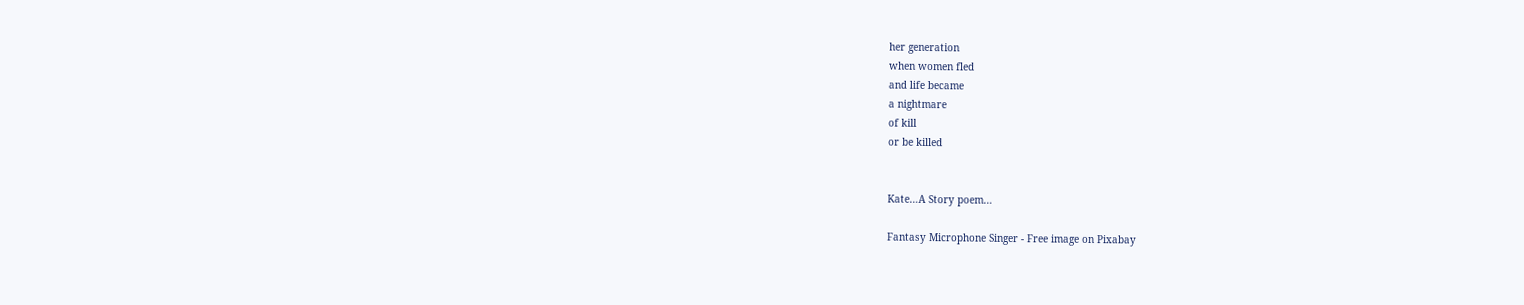her generation
when women fled
and life became
a nightmare
of kill
or be killed


Kate…A Story poem…

Fantasy Microphone Singer - Free image on Pixabay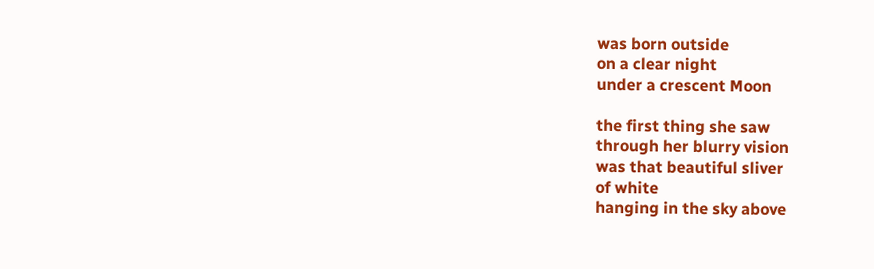was born outside
on a clear night
under a crescent Moon

the first thing she saw
through her blurry vision
was that beautiful sliver
of white
hanging in the sky above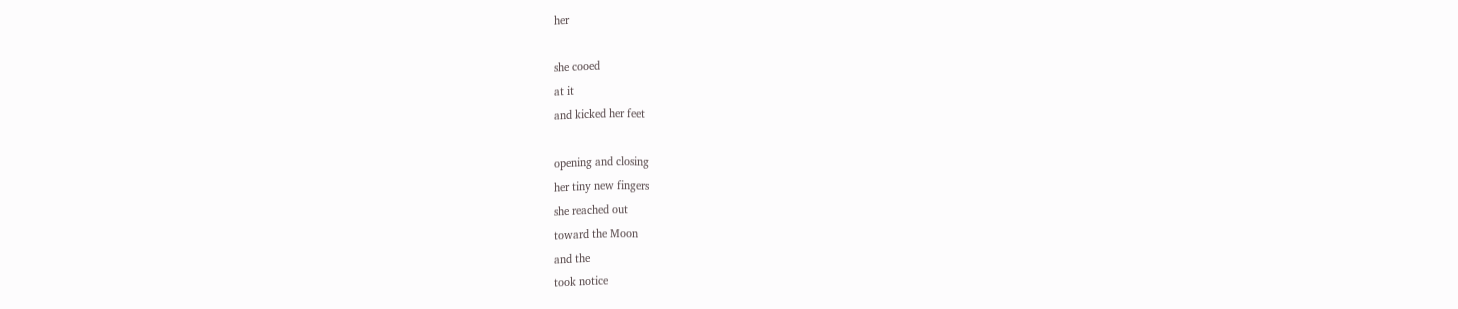her

she cooed
at it
and kicked her feet

opening and closing
her tiny new fingers
she reached out
toward the Moon
and the
took notice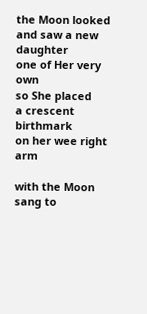the Moon looked
and saw a new daughter
one of Her very own
so She placed
a crescent birthmark
on her wee right arm

with the Moon
sang to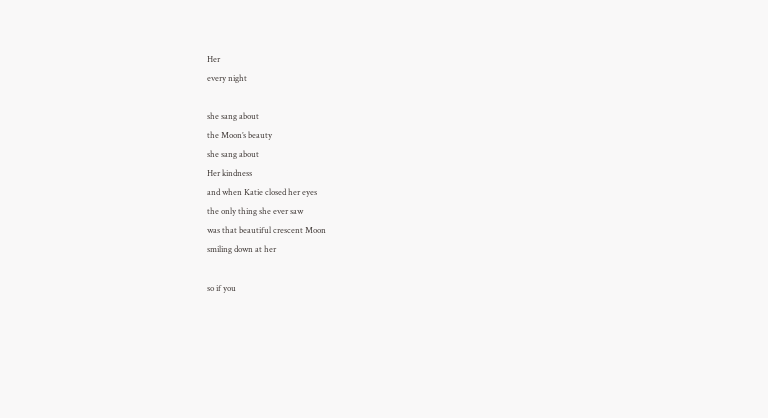Her
every night

she sang about
the Moon’s beauty
she sang about
Her kindness
and when Katie closed her eyes
the only thing she ever saw
was that beautiful crescent Moon
smiling down at her

so if you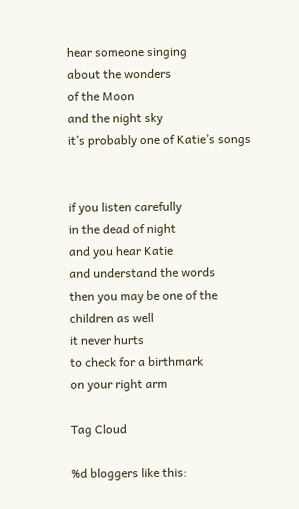hear someone singing
about the wonders
of the Moon
and the night sky
it’s probably one of Katie’s songs


if you listen carefully
in the dead of night
and you hear Katie
and understand the words
then you may be one of the
children as well
it never hurts
to check for a birthmark
on your right arm

Tag Cloud

%d bloggers like this: